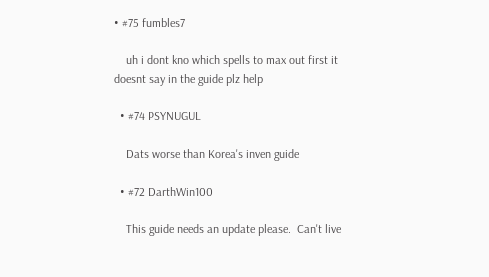• #75 fumbles7

    uh i dont kno which spells to max out first it doesnt say in the guide plz help

  • #74 PSYNUGUL

    Dats worse than Korea's inven guide

  • #72 DarthWin100

    This guide needs an update please.  Can't live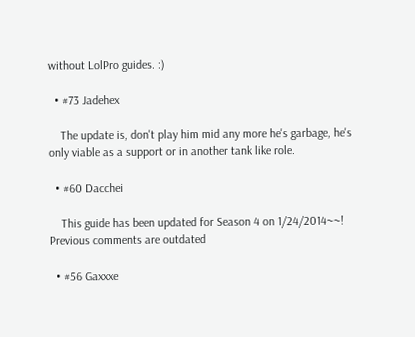without LolPro guides. :)

  • #73 Jadehex

    The update is, don't play him mid any more he's garbage, he's only viable as a support or in another tank like role.

  • #60 Dacchei

    This guide has been updated for Season 4 on 1/24/2014~~! Previous comments are outdated

  • #56 Gaxxxe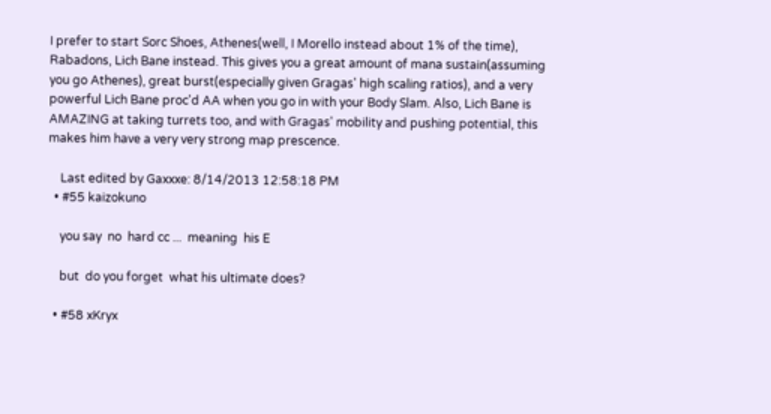I prefer to start Sorc Shoes, Athenes(well, I Morello instead about 1% of the time), Rabadons, Lich Bane instead. This gives you a great amount of mana sustain(assuming you go Athenes), great burst(especially given Gragas' high scaling ratios), and a very powerful Lich Bane proc'd AA when you go in with your Body Slam. Also, Lich Bane is AMAZING at taking turrets too, and with Gragas' mobility and pushing potential, this makes him have a very very strong map prescence.

    Last edited by Gaxxxe: 8/14/2013 12:58:18 PM
  • #55 kaizokuno

    you say  no  hard cc ...  meaning  his E

    but  do you forget  what his ultimate does?

  • #58 xKryx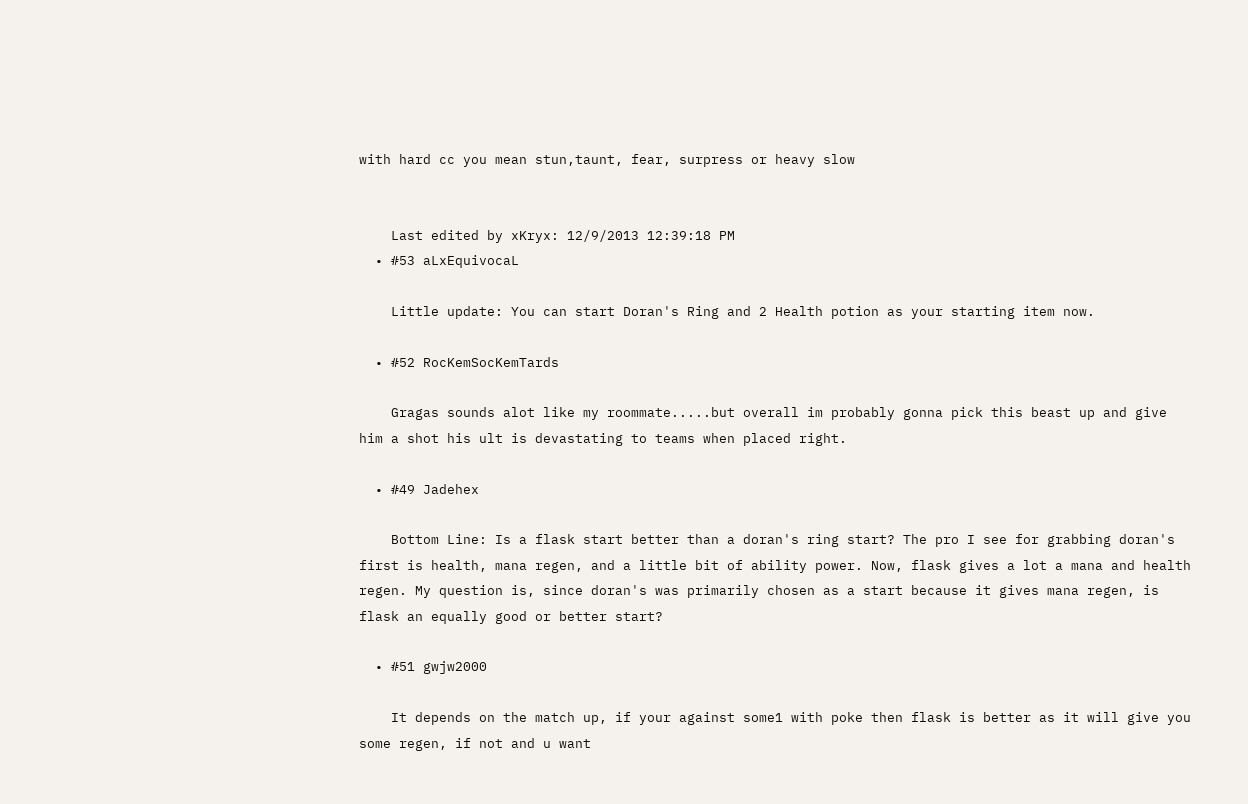with hard cc you mean stun,taunt, fear, surpress or heavy slow


    Last edited by xKryx: 12/9/2013 12:39:18 PM
  • #53 aLxEquivocaL

    Little update: You can start Doran's Ring and 2 Health potion as your starting item now.

  • #52 RocKemSocKemTards

    Gragas sounds alot like my roommate.....but overall im probably gonna pick this beast up and give him a shot his ult is devastating to teams when placed right.

  • #49 Jadehex

    Bottom Line: Is a flask start better than a doran's ring start? The pro I see for grabbing doran's first is health, mana regen, and a little bit of ability power. Now, flask gives a lot a mana and health regen. My question is, since doran's was primarily chosen as a start because it gives mana regen, is flask an equally good or better start?

  • #51 gwjw2000

    It depends on the match up, if your against some1 with poke then flask is better as it will give you some regen, if not and u want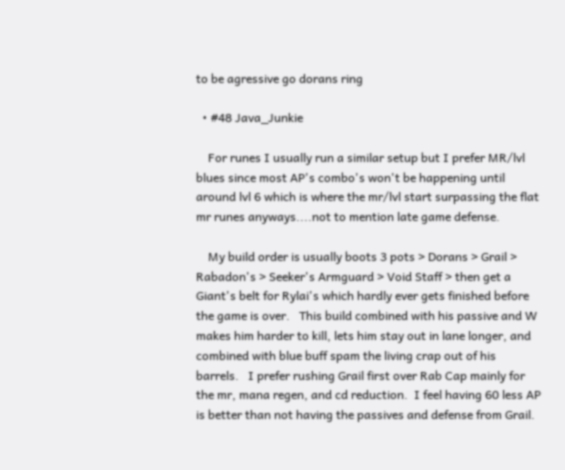to be agressive go dorans ring

  • #48 Java_Junkie

    For runes I usually run a similar setup but I prefer MR/lvl blues since most AP's combo's won't be happening until around lvl 6 which is where the mr/lvl start surpassing the flat mr runes anyways....not to mention late game defense.

    My build order is usually boots 3 pots > Dorans > Grail > Rabadon's > Seeker's Armguard > Void Staff > then get a Giant's belt for Rylai's which hardly ever gets finished before the game is over.   This build combined with his passive and W makes him harder to kill, lets him stay out in lane longer, and combined with blue buff spam the living crap out of his barrels.   I prefer rushing Grail first over Rab Cap mainly for the mr, mana regen, and cd reduction.  I feel having 60 less AP is better than not having the passives and defense from Grail.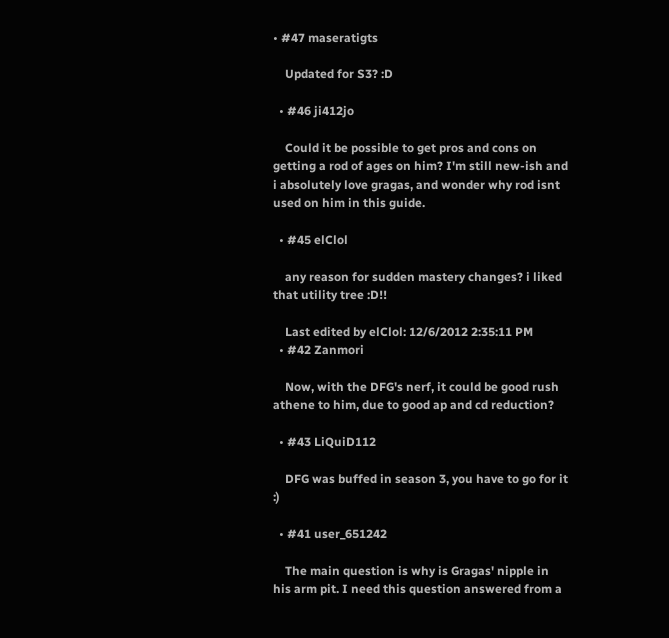• #47 maseratigts

    Updated for S3? :D

  • #46 ji412jo

    Could it be possible to get pros and cons on getting a rod of ages on him? I'm still new-ish and i absolutely love gragas, and wonder why rod isnt used on him in this guide.

  • #45 elClol

    any reason for sudden mastery changes? i liked that utility tree :D!!

    Last edited by elClol: 12/6/2012 2:35:11 PM
  • #42 Zanmori

    Now, with the DFG's nerf, it could be good rush athene to him, due to good ap and cd reduction?

  • #43 LiQuiD112

    DFG was buffed in season 3, you have to go for it :)

  • #41 user_651242

    The main question is why is Gragas' nipple in his arm pit. I need this question answered from a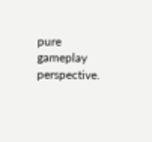pure gameplay perspective.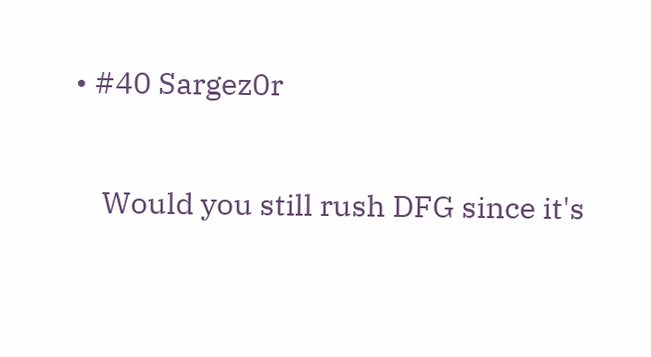• #40 Sargez0r

    Would you still rush DFG since it's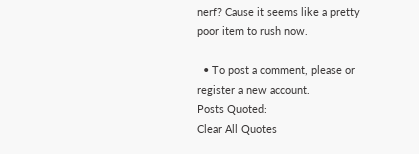nerf? Cause it seems like a pretty poor item to rush now.

  • To post a comment, please or register a new account.
Posts Quoted:
Clear All Quotes